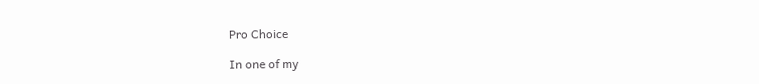Pro Choice

In one of my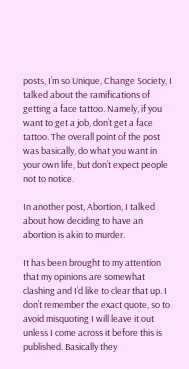posts, I’m so Unique, Change Society, I talked about the ramifications of getting a face tattoo. Namely, if you want to get a job, don’t get a face tattoo. The overall point of the post was basically, do what you want in your own life, but don’t expect people not to notice.

In another post, Abortion, I talked about how deciding to have an abortion is akin to murder.

It has been brought to my attention that my opinions are somewhat clashing and I’d like to clear that up. I don’t remember the exact quote, so to avoid misquoting I will leave it out unless I come across it before this is published. Basically they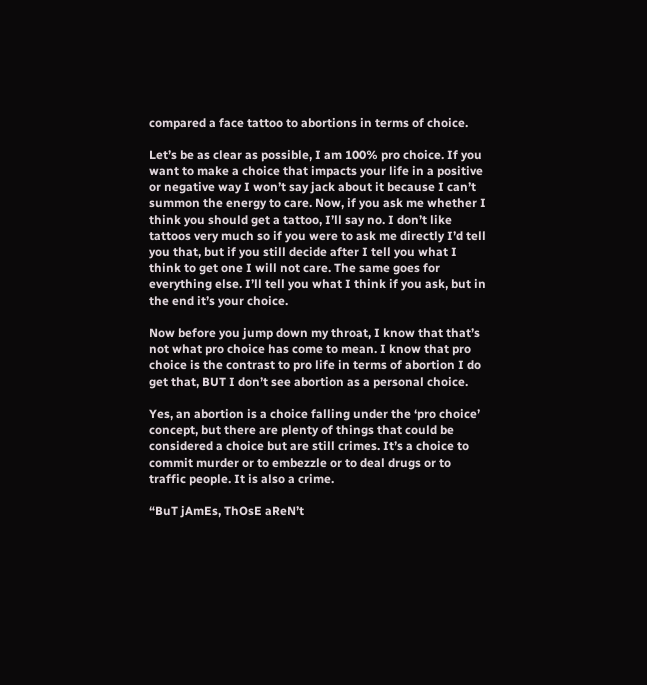compared a face tattoo to abortions in terms of choice.

Let’s be as clear as possible, I am 100% pro choice. If you want to make a choice that impacts your life in a positive or negative way I won’t say jack about it because I can’t summon the energy to care. Now, if you ask me whether I think you should get a tattoo, I’ll say no. I don’t like tattoos very much so if you were to ask me directly I’d tell you that, but if you still decide after I tell you what I think to get one I will not care. The same goes for everything else. I’ll tell you what I think if you ask, but in the end it’s your choice.

Now before you jump down my throat, I know that that’s not what pro choice has come to mean. I know that pro choice is the contrast to pro life in terms of abortion I do get that, BUT I don’t see abortion as a personal choice.

Yes, an abortion is a choice falling under the ‘pro choice’ concept, but there are plenty of things that could be considered a choice but are still crimes. It’s a choice to commit murder or to embezzle or to deal drugs or to traffic people. It is also a crime.

“BuT jAmEs, ThOsE aReN’t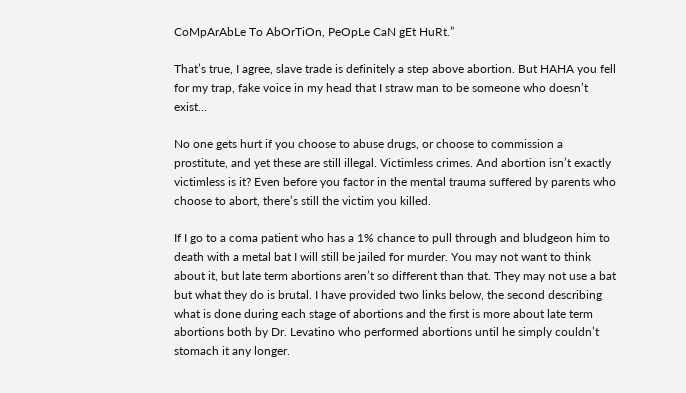CoMpArAbLe To AbOrTiOn, PeOpLe CaN gEt HuRt.”

That’s true, I agree, slave trade is definitely a step above abortion. But HAHA you fell for my trap, fake voice in my head that I straw man to be someone who doesn’t exist…

No one gets hurt if you choose to abuse drugs, or choose to commission a prostitute, and yet these are still illegal. Victimless crimes. And abortion isn’t exactly victimless is it? Even before you factor in the mental trauma suffered by parents who choose to abort, there’s still the victim you killed.

If I go to a coma patient who has a 1% chance to pull through and bludgeon him to death with a metal bat I will still be jailed for murder. You may not want to think about it, but late term abortions aren’t so different than that. They may not use a bat but what they do is brutal. I have provided two links below, the second describing what is done during each stage of abortions and the first is more about late term abortions both by Dr. Levatino who performed abortions until he simply couldn’t stomach it any longer.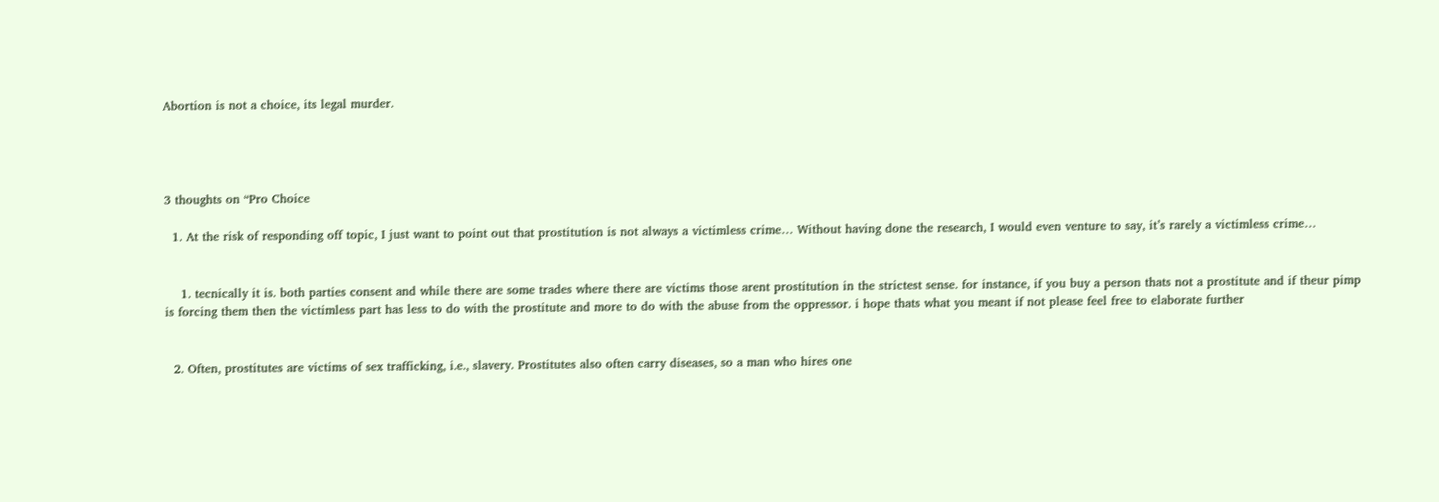Abortion is not a choice, its legal murder.




3 thoughts on “Pro Choice

  1. At the risk of responding off topic, I just want to point out that prostitution is not always a victimless crime… Without having done the research, I would even venture to say, it’s rarely a victimless crime…


    1. tecnically it is. both parties consent and while there are some trades where there are victims those arent prostitution in the strictest sense. for instance, if you buy a person thats not a prostitute and if theur pimp is forcing them then the victimless part has less to do with the prostitute and more to do with the abuse from the oppressor. i hope thats what you meant if not please feel free to elaborate further


  2. Often, prostitutes are victims of sex trafficking, i.e., slavery. Prostitutes also often carry diseases, so a man who hires one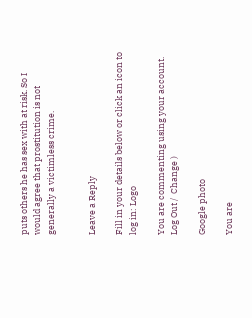puts others he has sex with at risk. So I would agree that prostitution is not generally a victimless crime.


Leave a Reply

Fill in your details below or click an icon to log in: Logo

You are commenting using your account. Log Out /  Change )

Google photo

You are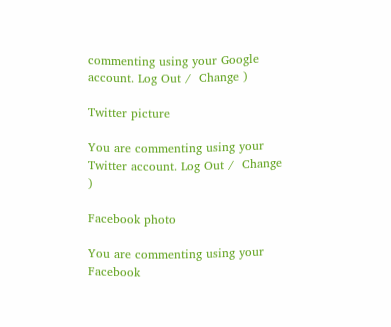commenting using your Google account. Log Out /  Change )

Twitter picture

You are commenting using your Twitter account. Log Out /  Change )

Facebook photo

You are commenting using your Facebook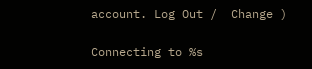account. Log Out /  Change )

Connecting to %s